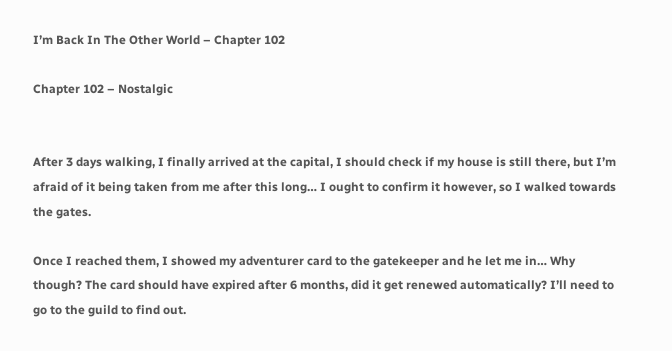I’m Back In The Other World – Chapter 102

Chapter 102 – Nostalgic


After 3 days walking, I finally arrived at the capital, I should check if my house is still there, but I’m afraid of it being taken from me after this long… I ought to confirm it however, so I walked towards the gates.

Once I reached them, I showed my adventurer card to the gatekeeper and he let me in… Why though? The card should have expired after 6 months, did it get renewed automatically? I’ll need to go to the guild to find out.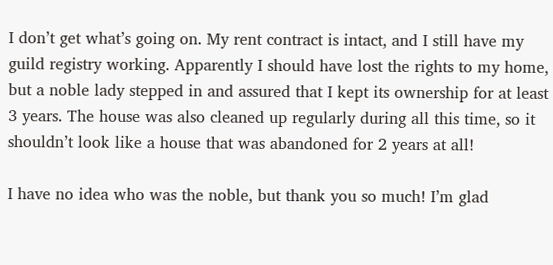I don’t get what’s going on. My rent contract is intact, and I still have my guild registry working. Apparently I should have lost the rights to my home, but a noble lady stepped in and assured that I kept its ownership for at least 3 years. The house was also cleaned up regularly during all this time, so it shouldn’t look like a house that was abandoned for 2 years at all!

I have no idea who was the noble, but thank you so much! I’m glad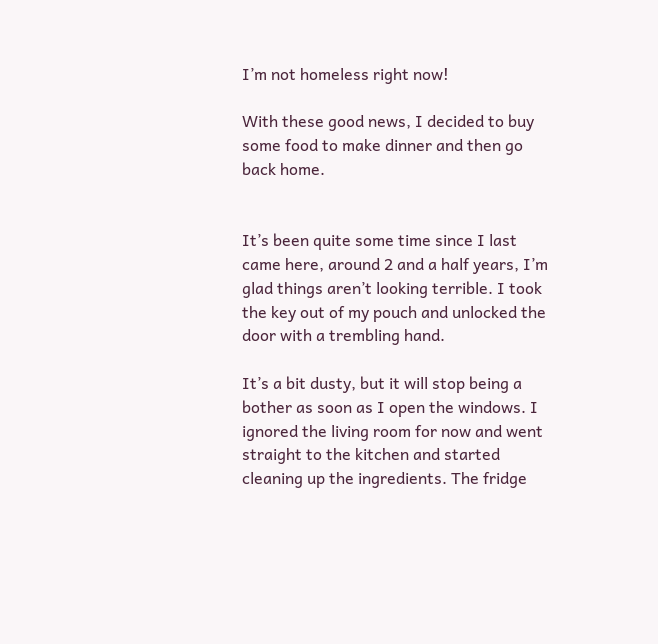I’m not homeless right now!

With these good news, I decided to buy some food to make dinner and then go back home.


It’s been quite some time since I last came here, around 2 and a half years, I’m glad things aren’t looking terrible. I took the key out of my pouch and unlocked the door with a trembling hand.

It’s a bit dusty, but it will stop being a bother as soon as I open the windows. I ignored the living room for now and went straight to the kitchen and started cleaning up the ingredients. The fridge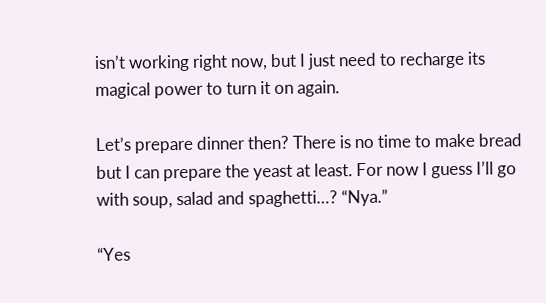isn’t working right now, but I just need to recharge its magical power to turn it on again.

Let’s prepare dinner then? There is no time to make bread but I can prepare the yeast at least. For now I guess I’ll go with soup, salad and spaghetti…? “Nya.”

“Yes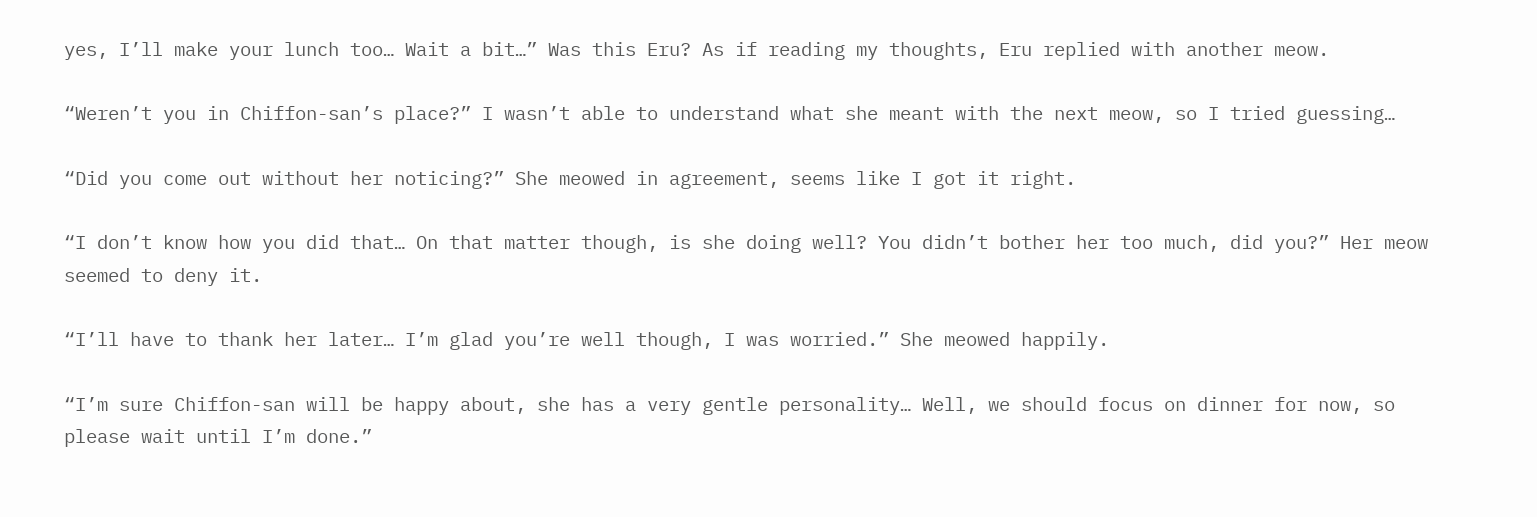yes, I’ll make your lunch too… Wait a bit…” Was this Eru? As if reading my thoughts, Eru replied with another meow.

“Weren’t you in Chiffon-san’s place?” I wasn’t able to understand what she meant with the next meow, so I tried guessing…

“Did you come out without her noticing?” She meowed in agreement, seems like I got it right.

“I don’t know how you did that… On that matter though, is she doing well? You didn’t bother her too much, did you?” Her meow seemed to deny it.

“I’ll have to thank her later… I’m glad you’re well though, I was worried.” She meowed happily.

“I’m sure Chiffon-san will be happy about, she has a very gentle personality… Well, we should focus on dinner for now, so please wait until I’m done.”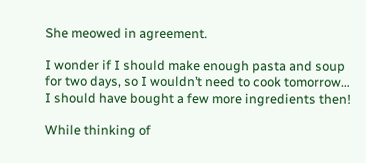She meowed in agreement.

I wonder if I should make enough pasta and soup for two days, so I wouldn’t need to cook tomorrow… I should have bought a few more ingredients then!

While thinking of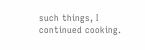such things, I continued cooking.